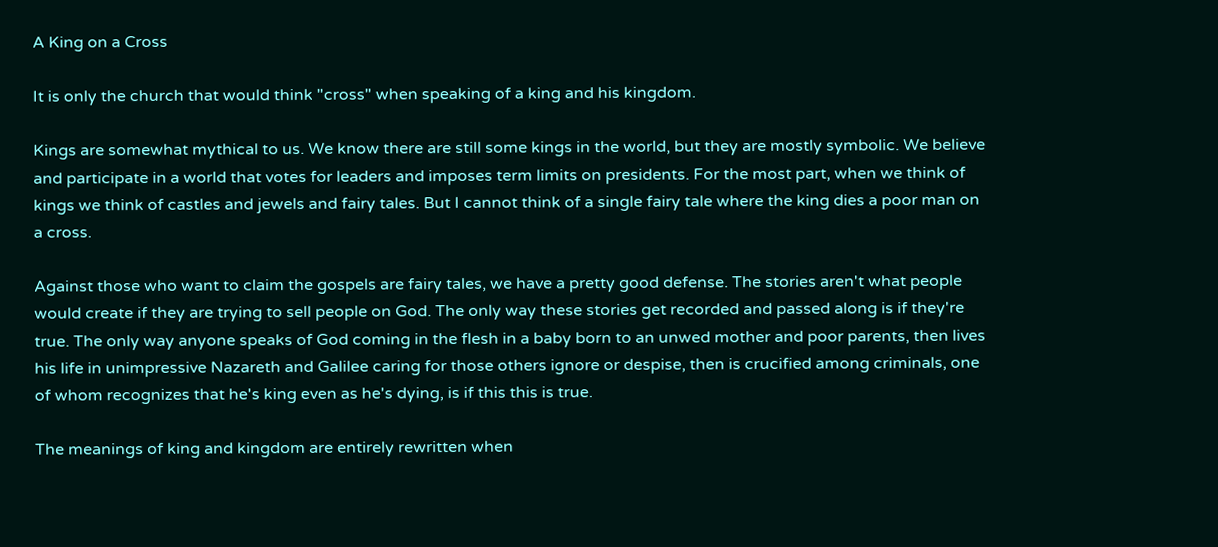A King on a Cross

It is only the church that would think "cross" when speaking of a king and his kingdom.

Kings are somewhat mythical to us. We know there are still some kings in the world, but they are mostly symbolic. We believe and participate in a world that votes for leaders and imposes term limits on presidents. For the most part, when we think of kings we think of castles and jewels and fairy tales. But I cannot think of a single fairy tale where the king dies a poor man on a cross.

Against those who want to claim the gospels are fairy tales, we have a pretty good defense. The stories aren't what people would create if they are trying to sell people on God. The only way these stories get recorded and passed along is if they're true. The only way anyone speaks of God coming in the flesh in a baby born to an unwed mother and poor parents, then lives his life in unimpressive Nazareth and Galilee caring for those others ignore or despise, then is crucified among criminals, one of whom recognizes that he's king even as he's dying, is if this this is true.

The meanings of king and kingdom are entirely rewritten when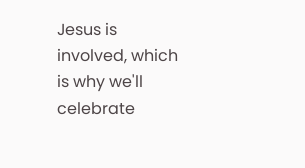Jesus is involved, which is why we'll celebrate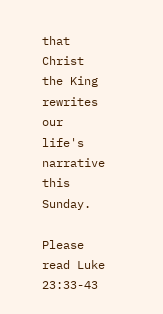that Christ the King rewrites our life's narrative this Sunday.

Please read Luke 23:33-43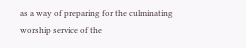as a way of preparing for the culminating worship service of the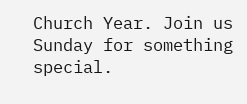Church Year. Join us Sunday for something special.